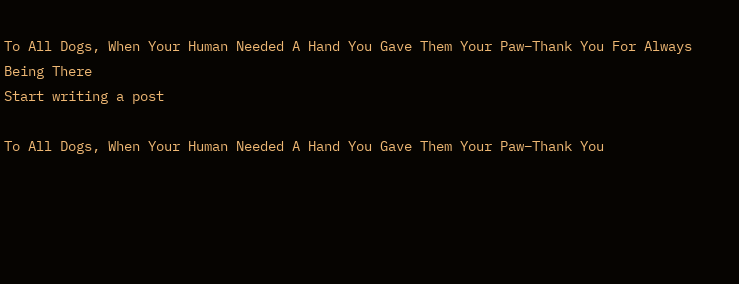To All Dogs, When Your Human Needed A Hand You Gave Them Your Paw–Thank You For Always Being There
Start writing a post

To All Dogs, When Your Human Needed A Hand You Gave Them Your Paw–Thank You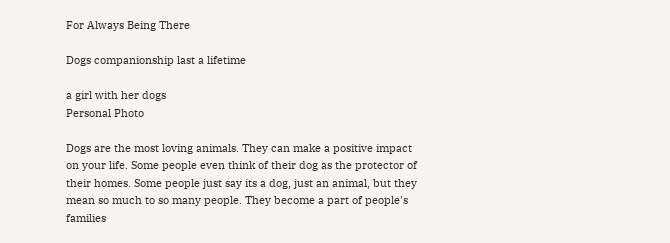For Always Being There

Dogs companionship last a lifetime

a girl with her dogs
Personal Photo

Dogs are the most loving animals. They can make a positive impact on your life. Some people even think of their dog as the protector of their homes. Some people just say its a dog, just an animal, but they mean so much to so many people. They become a part of people's families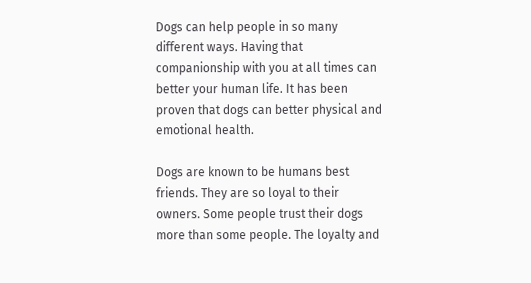Dogs can help people in so many different ways. Having that companionship with you at all times can better your human life. It has been proven that dogs can better physical and emotional health.

Dogs are known to be humans best friends. They are so loyal to their owners. Some people trust their dogs more than some people. The loyalty and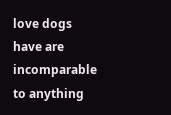love dogs have are incomparable to anything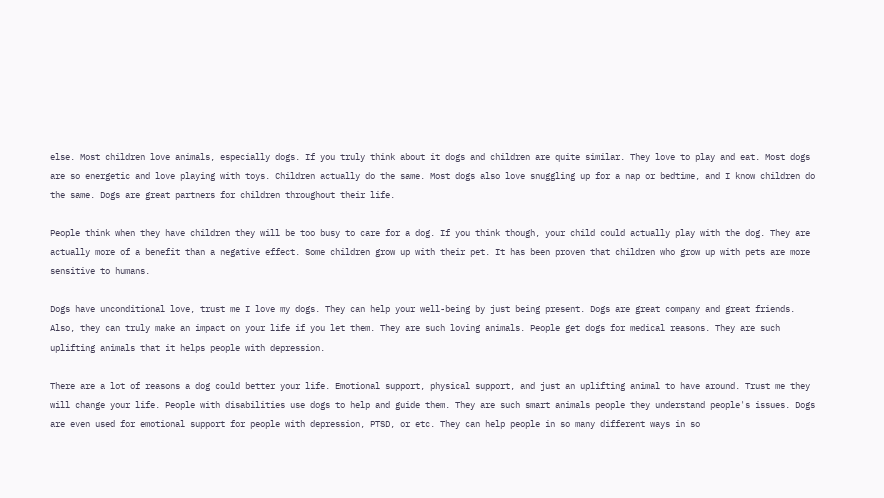else. Most children love animals, especially dogs. If you truly think about it dogs and children are quite similar. They love to play and eat. Most dogs are so energetic and love playing with toys. Children actually do the same. Most dogs also love snuggling up for a nap or bedtime, and I know children do the same. Dogs are great partners for children throughout their life.

People think when they have children they will be too busy to care for a dog. If you think though, your child could actually play with the dog. They are actually more of a benefit than a negative effect. Some children grow up with their pet. It has been proven that children who grow up with pets are more sensitive to humans.

Dogs have unconditional love, trust me I love my dogs. They can help your well-being by just being present. Dogs are great company and great friends. Also, they can truly make an impact on your life if you let them. They are such loving animals. People get dogs for medical reasons. They are such uplifting animals that it helps people with depression.

There are a lot of reasons a dog could better your life. Emotional support, physical support, and just an uplifting animal to have around. Trust me they will change your life. People with disabilities use dogs to help and guide them. They are such smart animals people they understand people's issues. Dogs are even used for emotional support for people with depression, PTSD, or etc. They can help people in so many different ways in so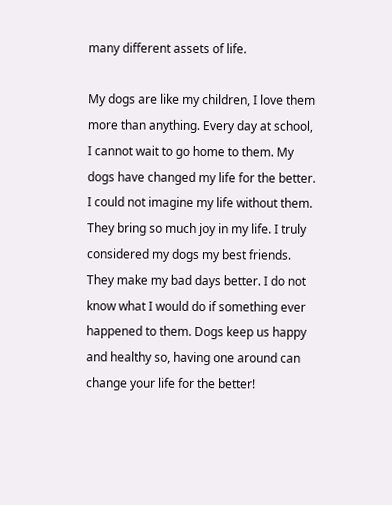many different assets of life.

My dogs are like my children, I love them more than anything. Every day at school, I cannot wait to go home to them. My dogs have changed my life for the better. I could not imagine my life without them. They bring so much joy in my life. I truly considered my dogs my best friends. They make my bad days better. I do not know what I would do if something ever happened to them. Dogs keep us happy and healthy so, having one around can change your life for the better!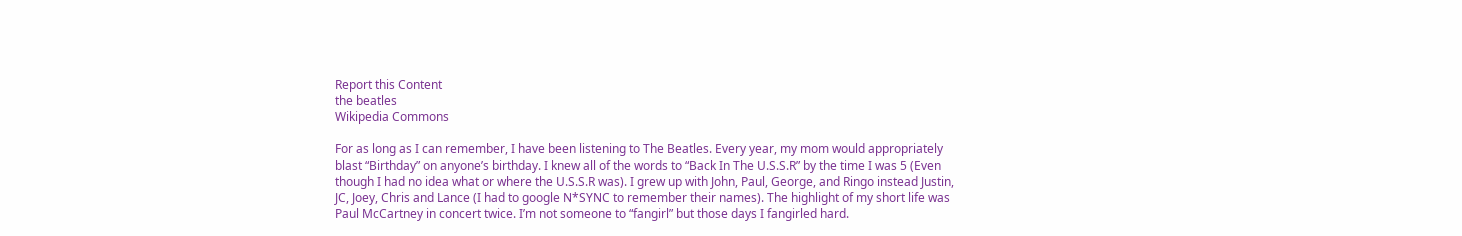Report this Content
the beatles
Wikipedia Commons

For as long as I can remember, I have been listening to The Beatles. Every year, my mom would appropriately blast “Birthday” on anyone’s birthday. I knew all of the words to “Back In The U.S.S.R” by the time I was 5 (Even though I had no idea what or where the U.S.S.R was). I grew up with John, Paul, George, and Ringo instead Justin, JC, Joey, Chris and Lance (I had to google N*SYNC to remember their names). The highlight of my short life was Paul McCartney in concert twice. I’m not someone to “fangirl” but those days I fangirled hard.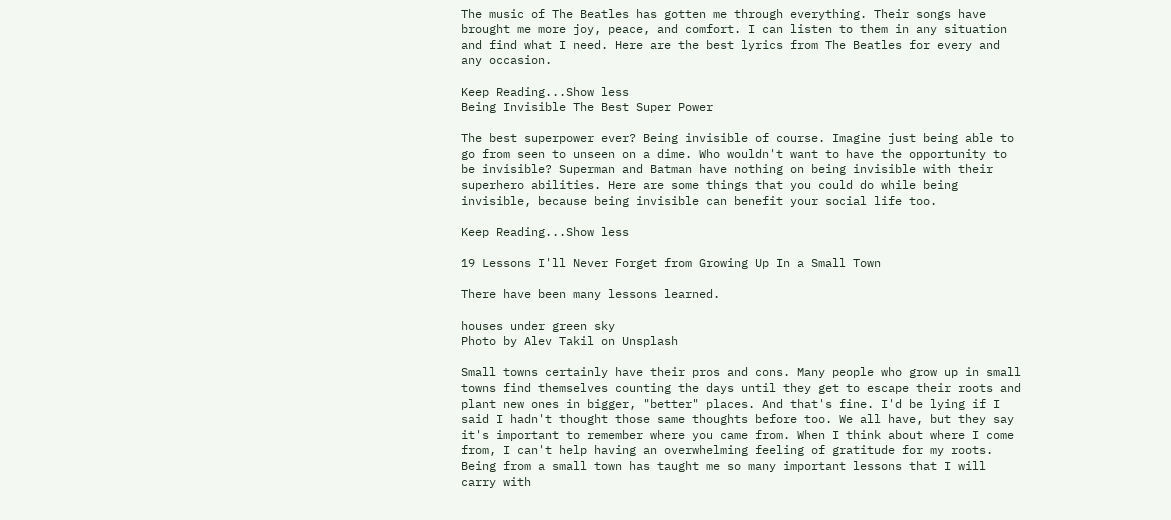The music of The Beatles has gotten me through everything. Their songs have brought me more joy, peace, and comfort. I can listen to them in any situation and find what I need. Here are the best lyrics from The Beatles for every and any occasion.

Keep Reading...Show less
Being Invisible The Best Super Power

The best superpower ever? Being invisible of course. Imagine just being able to go from seen to unseen on a dime. Who wouldn't want to have the opportunity to be invisible? Superman and Batman have nothing on being invisible with their superhero abilities. Here are some things that you could do while being invisible, because being invisible can benefit your social life too.

Keep Reading...Show less

19 Lessons I'll Never Forget from Growing Up In a Small Town

There have been many lessons learned.

houses under green sky
Photo by Alev Takil on Unsplash

Small towns certainly have their pros and cons. Many people who grow up in small towns find themselves counting the days until they get to escape their roots and plant new ones in bigger, "better" places. And that's fine. I'd be lying if I said I hadn't thought those same thoughts before too. We all have, but they say it's important to remember where you came from. When I think about where I come from, I can't help having an overwhelming feeling of gratitude for my roots. Being from a small town has taught me so many important lessons that I will carry with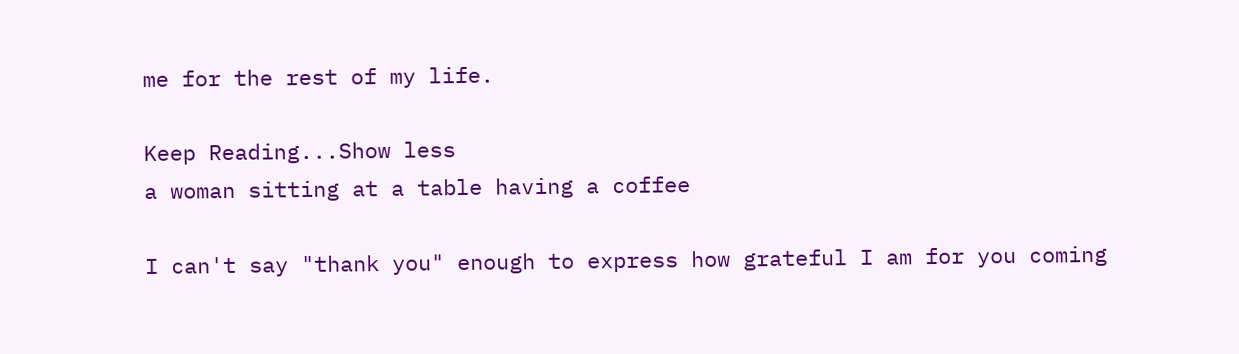me for the rest of my life.

Keep Reading...Show less
a woman sitting at a table having a coffee

I can't say "thank you" enough to express how grateful I am for you coming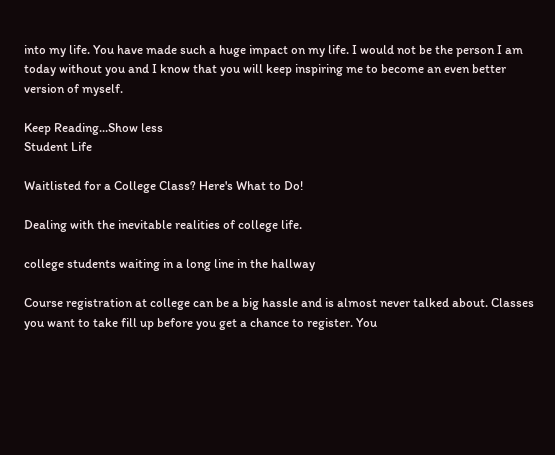into my life. You have made such a huge impact on my life. I would not be the person I am today without you and I know that you will keep inspiring me to become an even better version of myself.

Keep Reading...Show less
Student Life

Waitlisted for a College Class? Here's What to Do!

Dealing with the inevitable realities of college life.

college students waiting in a long line in the hallway

Course registration at college can be a big hassle and is almost never talked about. Classes you want to take fill up before you get a chance to register. You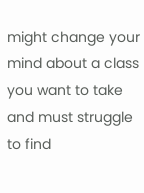might change your mind about a class you want to take and must struggle to find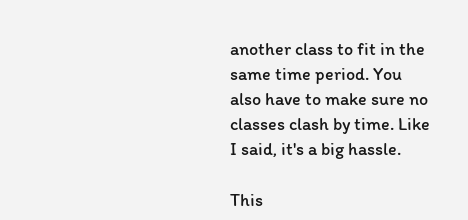another class to fit in the same time period. You also have to make sure no classes clash by time. Like I said, it's a big hassle.

This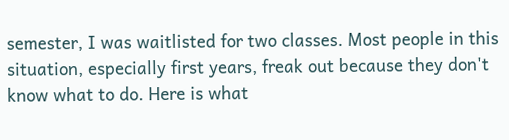semester, I was waitlisted for two classes. Most people in this situation, especially first years, freak out because they don't know what to do. Here is what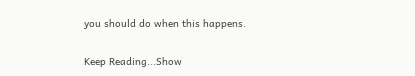you should do when this happens.

Keep Reading...Show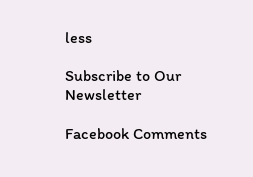less

Subscribe to Our Newsletter

Facebook Comments